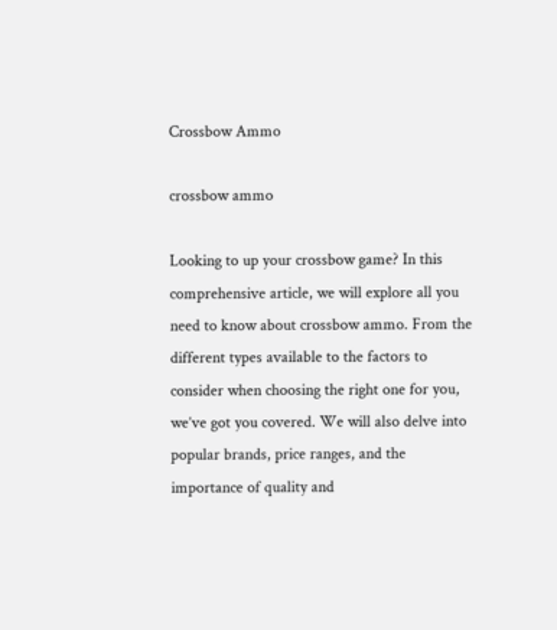Crossbow Ammo

crossbow ammo

Looking to up your crossbow game? In this comprehensive article, we will explore all you need to know about crossbow ammo. From the different types available to the factors to consider when choosing the right one for you, we’ve got you covered. We will also delve into popular brands, price ranges, and the importance of quality and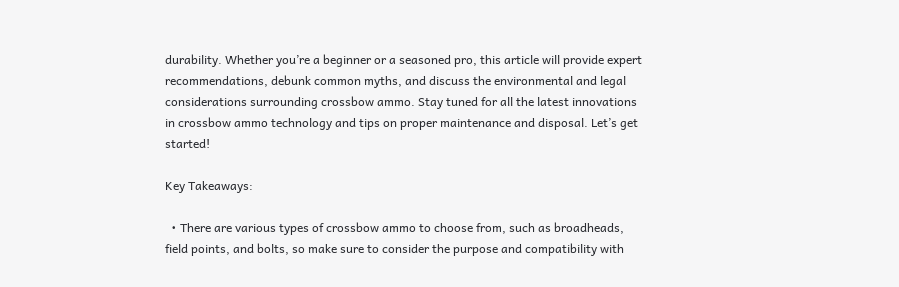durability. Whether you’re a beginner or a seasoned pro, this article will provide expert recommendations, debunk common myths, and discuss the environmental and legal considerations surrounding crossbow ammo. Stay tuned for all the latest innovations in crossbow ammo technology and tips on proper maintenance and disposal. Let’s get started!

Key Takeaways:

  • There are various types of crossbow ammo to choose from, such as broadheads, field points, and bolts, so make sure to consider the purpose and compatibility with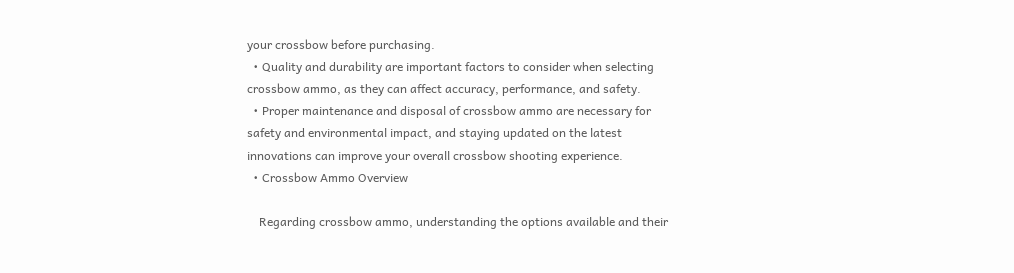your crossbow before purchasing.
  • Quality and durability are important factors to consider when selecting crossbow ammo, as they can affect accuracy, performance, and safety.
  • Proper maintenance and disposal of crossbow ammo are necessary for safety and environmental impact, and staying updated on the latest innovations can improve your overall crossbow shooting experience.
  • Crossbow Ammo Overview

    Regarding crossbow ammo, understanding the options available and their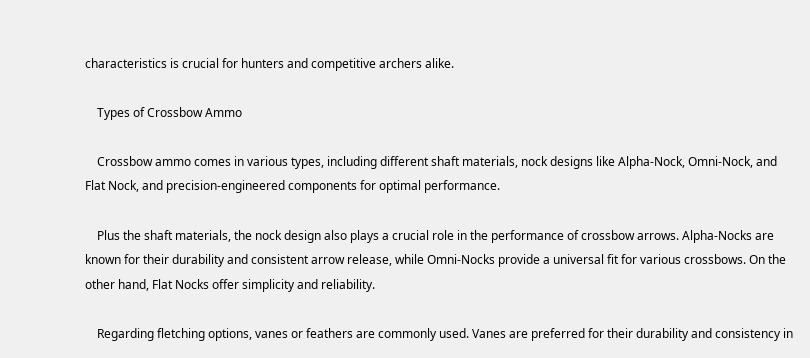characteristics is crucial for hunters and competitive archers alike.

    Types of Crossbow Ammo

    Crossbow ammo comes in various types, including different shaft materials, nock designs like Alpha-Nock, Omni-Nock, and Flat Nock, and precision-engineered components for optimal performance.

    Plus the shaft materials, the nock design also plays a crucial role in the performance of crossbow arrows. Alpha-Nocks are known for their durability and consistent arrow release, while Omni-Nocks provide a universal fit for various crossbows. On the other hand, Flat Nocks offer simplicity and reliability.

    Regarding fletching options, vanes or feathers are commonly used. Vanes are preferred for their durability and consistency in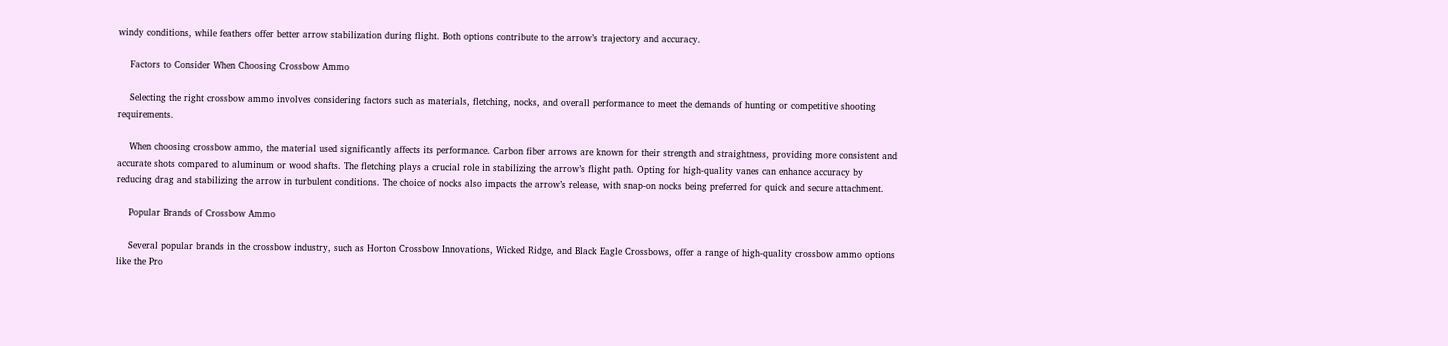windy conditions, while feathers offer better arrow stabilization during flight. Both options contribute to the arrow’s trajectory and accuracy.

    Factors to Consider When Choosing Crossbow Ammo

    Selecting the right crossbow ammo involves considering factors such as materials, fletching, nocks, and overall performance to meet the demands of hunting or competitive shooting requirements.

    When choosing crossbow ammo, the material used significantly affects its performance. Carbon fiber arrows are known for their strength and straightness, providing more consistent and accurate shots compared to aluminum or wood shafts. The fletching plays a crucial role in stabilizing the arrow’s flight path. Opting for high-quality vanes can enhance accuracy by reducing drag and stabilizing the arrow in turbulent conditions. The choice of nocks also impacts the arrow’s release, with snap-on nocks being preferred for quick and secure attachment.

    Popular Brands of Crossbow Ammo

    Several popular brands in the crossbow industry, such as Horton Crossbow Innovations, Wicked Ridge, and Black Eagle Crossbows, offer a range of high-quality crossbow ammo options like the Pro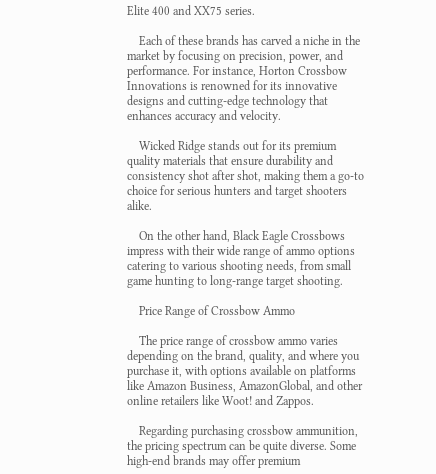Elite 400 and XX75 series.

    Each of these brands has carved a niche in the market by focusing on precision, power, and performance. For instance, Horton Crossbow Innovations is renowned for its innovative designs and cutting-edge technology that enhances accuracy and velocity.

    Wicked Ridge stands out for its premium quality materials that ensure durability and consistency shot after shot, making them a go-to choice for serious hunters and target shooters alike.

    On the other hand, Black Eagle Crossbows impress with their wide range of ammo options catering to various shooting needs, from small game hunting to long-range target shooting.

    Price Range of Crossbow Ammo

    The price range of crossbow ammo varies depending on the brand, quality, and where you purchase it, with options available on platforms like Amazon Business, AmazonGlobal, and other online retailers like Woot! and Zappos.

    Regarding purchasing crossbow ammunition, the pricing spectrum can be quite diverse. Some high-end brands may offer premium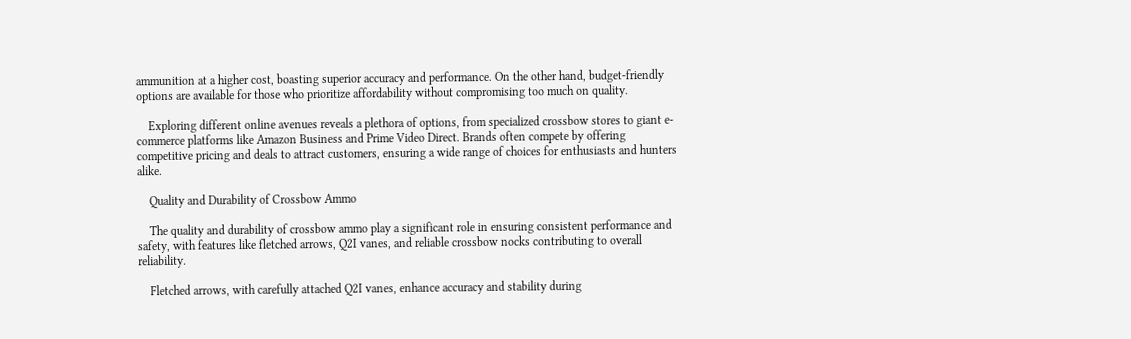ammunition at a higher cost, boasting superior accuracy and performance. On the other hand, budget-friendly options are available for those who prioritize affordability without compromising too much on quality.

    Exploring different online avenues reveals a plethora of options, from specialized crossbow stores to giant e-commerce platforms like Amazon Business and Prime Video Direct. Brands often compete by offering competitive pricing and deals to attract customers, ensuring a wide range of choices for enthusiasts and hunters alike.

    Quality and Durability of Crossbow Ammo

    The quality and durability of crossbow ammo play a significant role in ensuring consistent performance and safety, with features like fletched arrows, Q2I vanes, and reliable crossbow nocks contributing to overall reliability.

    Fletched arrows, with carefully attached Q2I vanes, enhance accuracy and stability during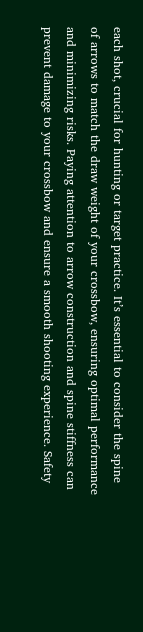each shot, crucial for hunting or target practice. It’s essential to consider the spine of arrows to match the draw weight of your crossbow, ensuring optimal performance and minimizing risks. Paying attention to arrow construction and spine stiffness can prevent damage to your crossbow and ensure a smooth shooting experience. Safety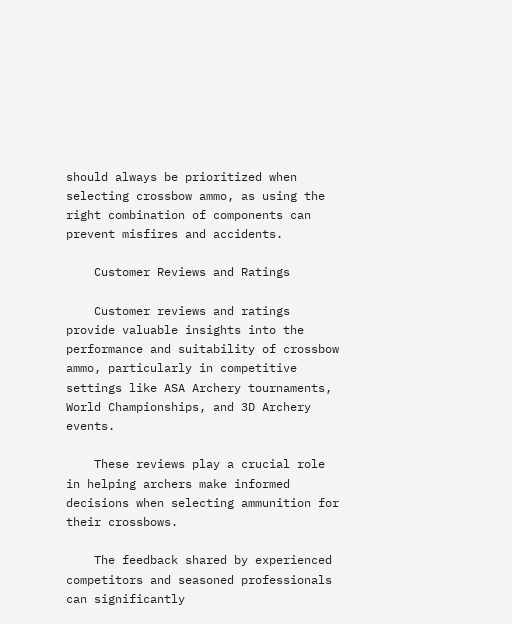should always be prioritized when selecting crossbow ammo, as using the right combination of components can prevent misfires and accidents.

    Customer Reviews and Ratings

    Customer reviews and ratings provide valuable insights into the performance and suitability of crossbow ammo, particularly in competitive settings like ASA Archery tournaments, World Championships, and 3D Archery events.

    These reviews play a crucial role in helping archers make informed decisions when selecting ammunition for their crossbows.

    The feedback shared by experienced competitors and seasoned professionals can significantly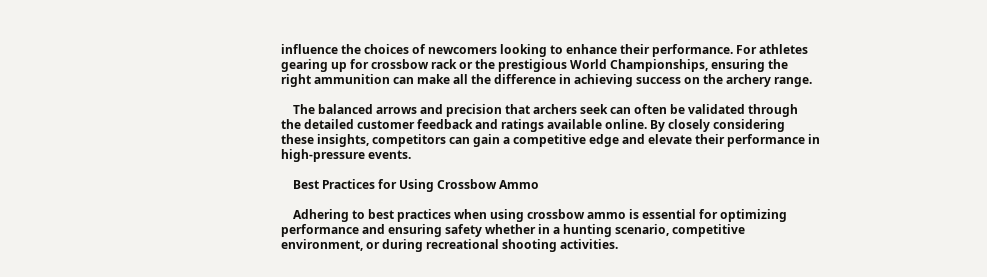influence the choices of newcomers looking to enhance their performance. For athletes gearing up for crossbow rack or the prestigious World Championships, ensuring the right ammunition can make all the difference in achieving success on the archery range.

    The balanced arrows and precision that archers seek can often be validated through the detailed customer feedback and ratings available online. By closely considering these insights, competitors can gain a competitive edge and elevate their performance in high-pressure events.

    Best Practices for Using Crossbow Ammo

    Adhering to best practices when using crossbow ammo is essential for optimizing performance and ensuring safety whether in a hunting scenario, competitive environment, or during recreational shooting activities.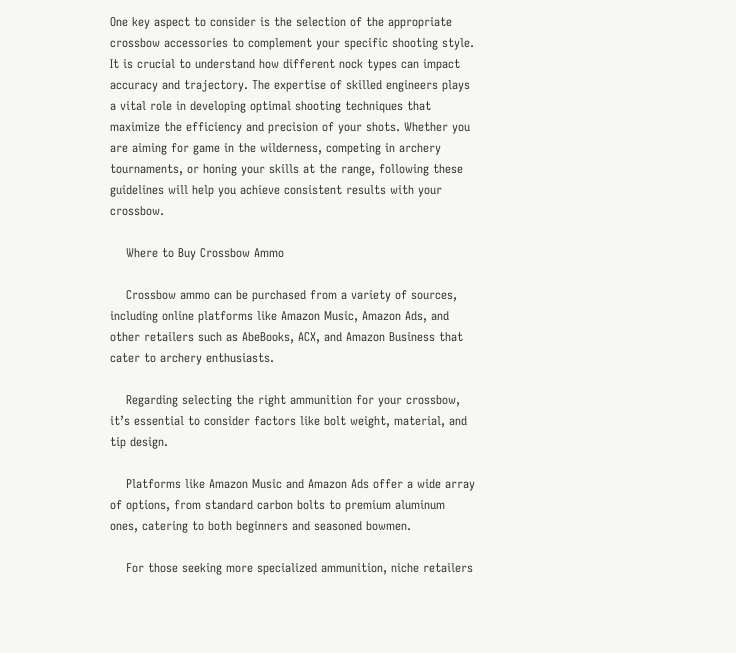One key aspect to consider is the selection of the appropriate crossbow accessories to complement your specific shooting style. It is crucial to understand how different nock types can impact accuracy and trajectory. The expertise of skilled engineers plays a vital role in developing optimal shooting techniques that maximize the efficiency and precision of your shots. Whether you are aiming for game in the wilderness, competing in archery tournaments, or honing your skills at the range, following these guidelines will help you achieve consistent results with your crossbow.

    Where to Buy Crossbow Ammo

    Crossbow ammo can be purchased from a variety of sources, including online platforms like Amazon Music, Amazon Ads, and other retailers such as AbeBooks, ACX, and Amazon Business that cater to archery enthusiasts.

    Regarding selecting the right ammunition for your crossbow, it’s essential to consider factors like bolt weight, material, and tip design.

    Platforms like Amazon Music and Amazon Ads offer a wide array of options, from standard carbon bolts to premium aluminum ones, catering to both beginners and seasoned bowmen.

    For those seeking more specialized ammunition, niche retailers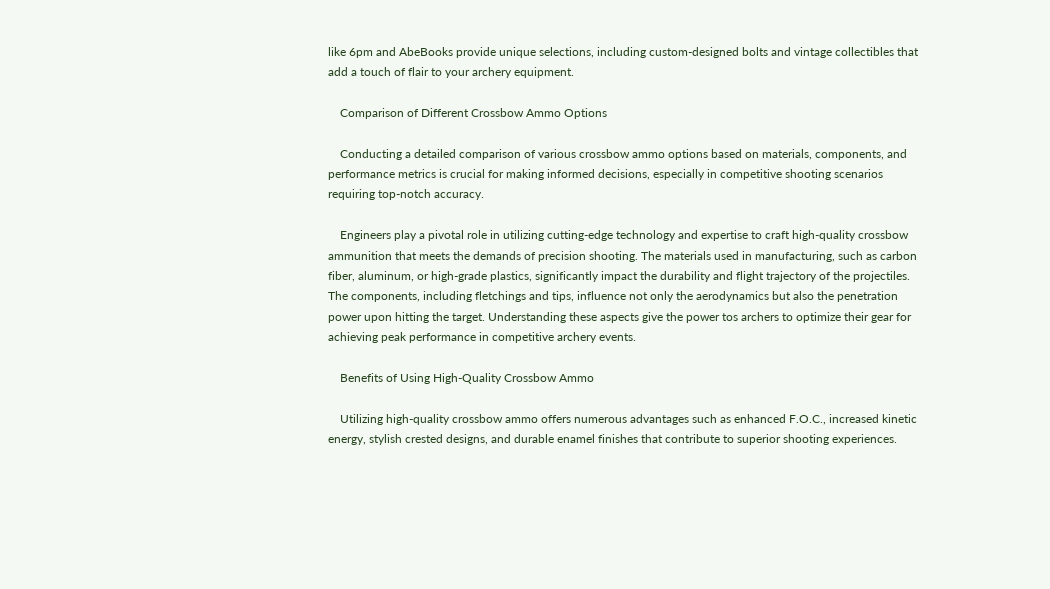like 6pm and AbeBooks provide unique selections, including custom-designed bolts and vintage collectibles that add a touch of flair to your archery equipment.

    Comparison of Different Crossbow Ammo Options

    Conducting a detailed comparison of various crossbow ammo options based on materials, components, and performance metrics is crucial for making informed decisions, especially in competitive shooting scenarios requiring top-notch accuracy.

    Engineers play a pivotal role in utilizing cutting-edge technology and expertise to craft high-quality crossbow ammunition that meets the demands of precision shooting. The materials used in manufacturing, such as carbon fiber, aluminum, or high-grade plastics, significantly impact the durability and flight trajectory of the projectiles. The components, including fletchings and tips, influence not only the aerodynamics but also the penetration power upon hitting the target. Understanding these aspects give the power tos archers to optimize their gear for achieving peak performance in competitive archery events.

    Benefits of Using High-Quality Crossbow Ammo

    Utilizing high-quality crossbow ammo offers numerous advantages such as enhanced F.O.C., increased kinetic energy, stylish crested designs, and durable enamel finishes that contribute to superior shooting experiences.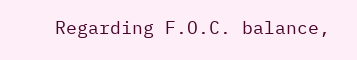Regarding F.O.C. balance,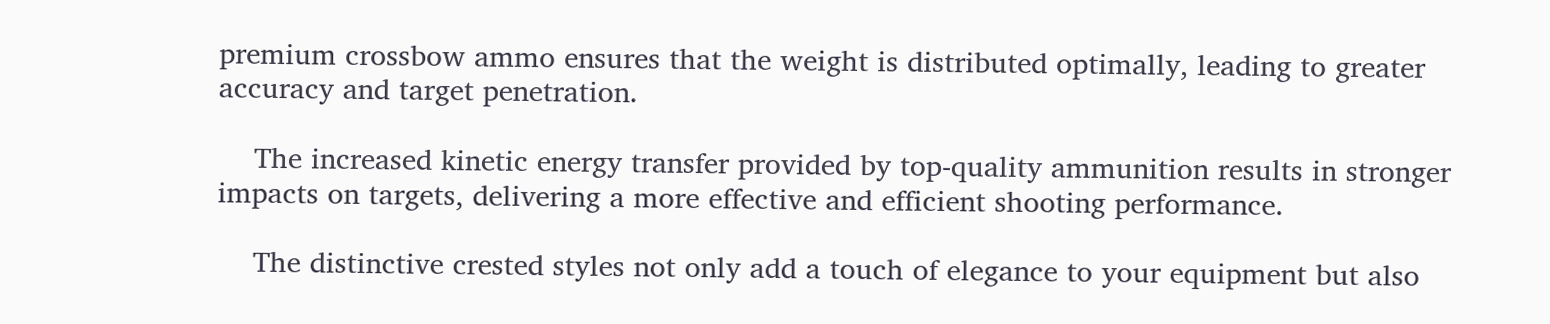premium crossbow ammo ensures that the weight is distributed optimally, leading to greater accuracy and target penetration.

    The increased kinetic energy transfer provided by top-quality ammunition results in stronger impacts on targets, delivering a more effective and efficient shooting performance.

    The distinctive crested styles not only add a touch of elegance to your equipment but also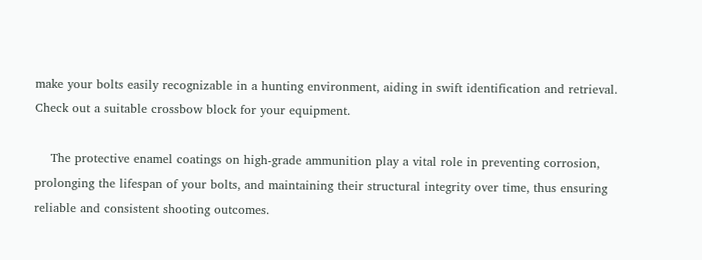make your bolts easily recognizable in a hunting environment, aiding in swift identification and retrieval. Check out a suitable crossbow block for your equipment.

    The protective enamel coatings on high-grade ammunition play a vital role in preventing corrosion, prolonging the lifespan of your bolts, and maintaining their structural integrity over time, thus ensuring reliable and consistent shooting outcomes.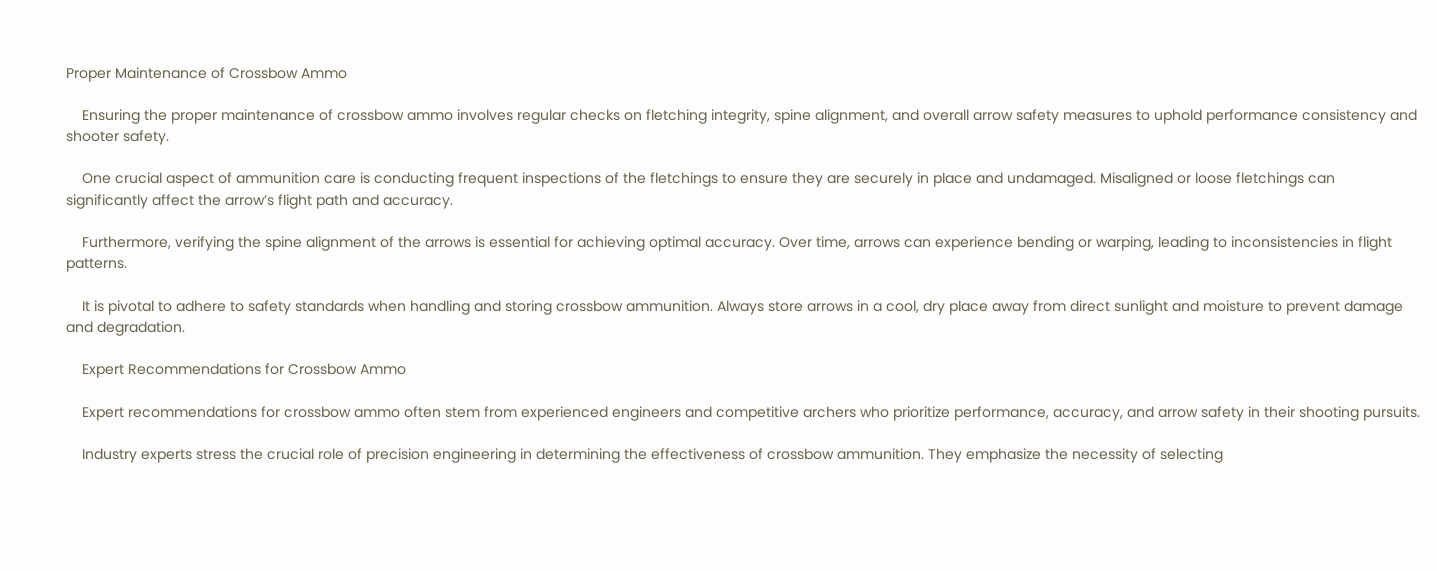Proper Maintenance of Crossbow Ammo

    Ensuring the proper maintenance of crossbow ammo involves regular checks on fletching integrity, spine alignment, and overall arrow safety measures to uphold performance consistency and shooter safety.

    One crucial aspect of ammunition care is conducting frequent inspections of the fletchings to ensure they are securely in place and undamaged. Misaligned or loose fletchings can significantly affect the arrow’s flight path and accuracy.

    Furthermore, verifying the spine alignment of the arrows is essential for achieving optimal accuracy. Over time, arrows can experience bending or warping, leading to inconsistencies in flight patterns.

    It is pivotal to adhere to safety standards when handling and storing crossbow ammunition. Always store arrows in a cool, dry place away from direct sunlight and moisture to prevent damage and degradation.

    Expert Recommendations for Crossbow Ammo

    Expert recommendations for crossbow ammo often stem from experienced engineers and competitive archers who prioritize performance, accuracy, and arrow safety in their shooting pursuits.

    Industry experts stress the crucial role of precision engineering in determining the effectiveness of crossbow ammunition. They emphasize the necessity of selecting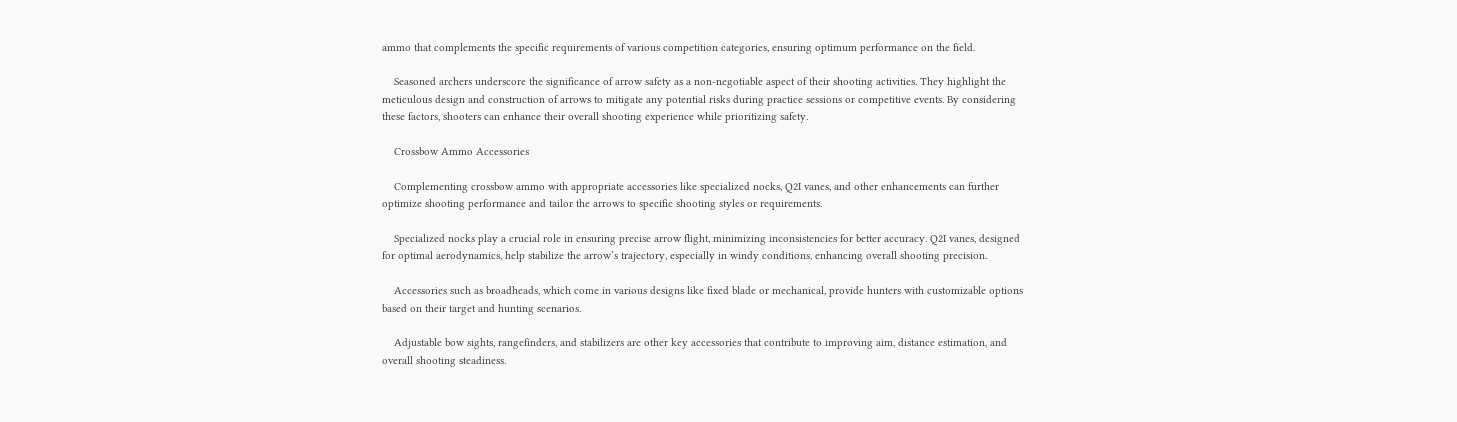ammo that complements the specific requirements of various competition categories, ensuring optimum performance on the field.

    Seasoned archers underscore the significance of arrow safety as a non-negotiable aspect of their shooting activities. They highlight the meticulous design and construction of arrows to mitigate any potential risks during practice sessions or competitive events. By considering these factors, shooters can enhance their overall shooting experience while prioritizing safety.

    Crossbow Ammo Accessories

    Complementing crossbow ammo with appropriate accessories like specialized nocks, Q2I vanes, and other enhancements can further optimize shooting performance and tailor the arrows to specific shooting styles or requirements.

    Specialized nocks play a crucial role in ensuring precise arrow flight, minimizing inconsistencies for better accuracy. Q2I vanes, designed for optimal aerodynamics, help stabilize the arrow’s trajectory, especially in windy conditions, enhancing overall shooting precision.

    Accessories such as broadheads, which come in various designs like fixed blade or mechanical, provide hunters with customizable options based on their target and hunting scenarios.

    Adjustable bow sights, rangefinders, and stabilizers are other key accessories that contribute to improving aim, distance estimation, and overall shooting steadiness.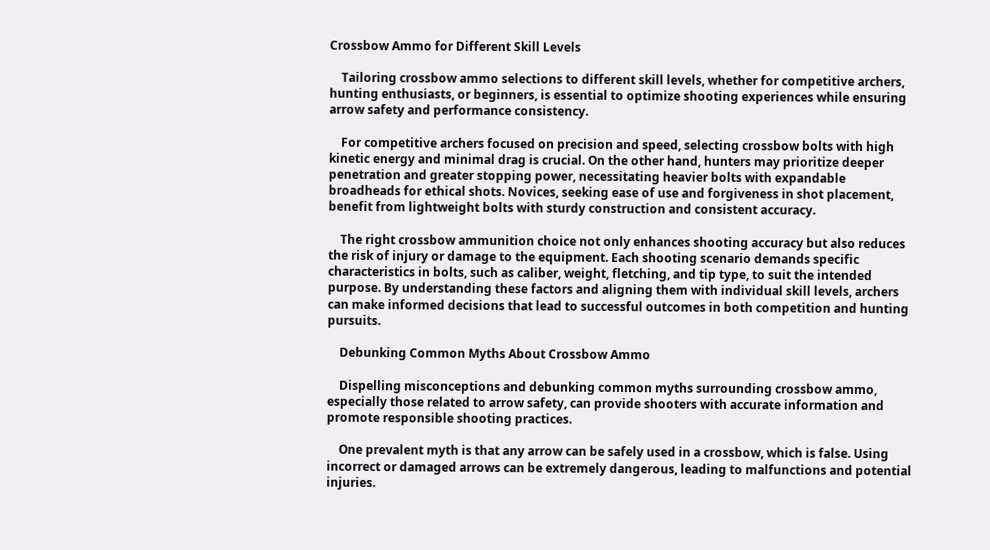Crossbow Ammo for Different Skill Levels

    Tailoring crossbow ammo selections to different skill levels, whether for competitive archers, hunting enthusiasts, or beginners, is essential to optimize shooting experiences while ensuring arrow safety and performance consistency.

    For competitive archers focused on precision and speed, selecting crossbow bolts with high kinetic energy and minimal drag is crucial. On the other hand, hunters may prioritize deeper penetration and greater stopping power, necessitating heavier bolts with expandable broadheads for ethical shots. Novices, seeking ease of use and forgiveness in shot placement, benefit from lightweight bolts with sturdy construction and consistent accuracy.

    The right crossbow ammunition choice not only enhances shooting accuracy but also reduces the risk of injury or damage to the equipment. Each shooting scenario demands specific characteristics in bolts, such as caliber, weight, fletching, and tip type, to suit the intended purpose. By understanding these factors and aligning them with individual skill levels, archers can make informed decisions that lead to successful outcomes in both competition and hunting pursuits.

    Debunking Common Myths About Crossbow Ammo

    Dispelling misconceptions and debunking common myths surrounding crossbow ammo, especially those related to arrow safety, can provide shooters with accurate information and promote responsible shooting practices.

    One prevalent myth is that any arrow can be safely used in a crossbow, which is false. Using incorrect or damaged arrows can be extremely dangerous, leading to malfunctions and potential injuries.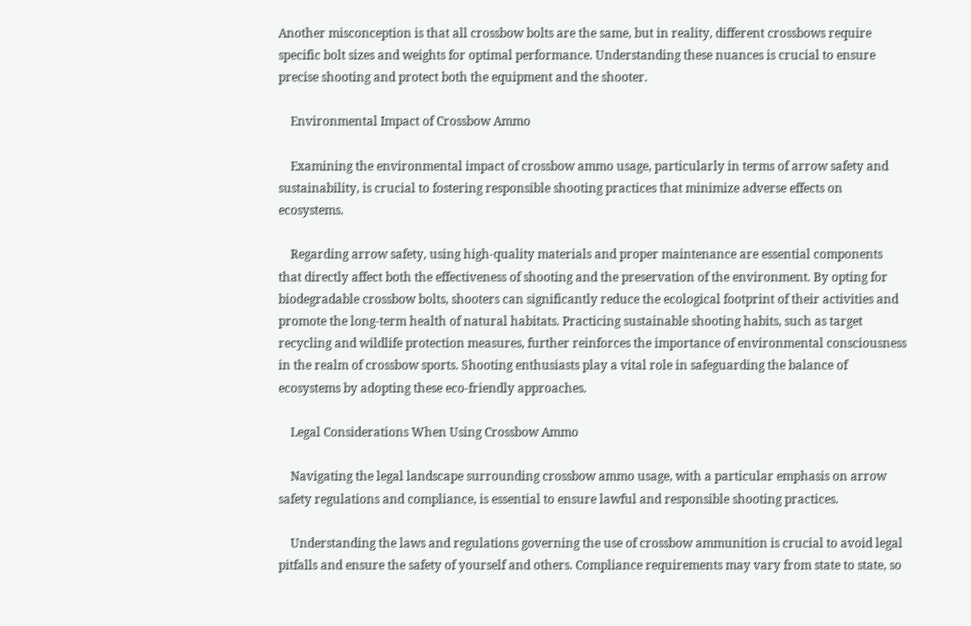Another misconception is that all crossbow bolts are the same, but in reality, different crossbows require specific bolt sizes and weights for optimal performance. Understanding these nuances is crucial to ensure precise shooting and protect both the equipment and the shooter.

    Environmental Impact of Crossbow Ammo

    Examining the environmental impact of crossbow ammo usage, particularly in terms of arrow safety and sustainability, is crucial to fostering responsible shooting practices that minimize adverse effects on ecosystems.

    Regarding arrow safety, using high-quality materials and proper maintenance are essential components that directly affect both the effectiveness of shooting and the preservation of the environment. By opting for biodegradable crossbow bolts, shooters can significantly reduce the ecological footprint of their activities and promote the long-term health of natural habitats. Practicing sustainable shooting habits, such as target recycling and wildlife protection measures, further reinforces the importance of environmental consciousness in the realm of crossbow sports. Shooting enthusiasts play a vital role in safeguarding the balance of ecosystems by adopting these eco-friendly approaches.

    Legal Considerations When Using Crossbow Ammo

    Navigating the legal landscape surrounding crossbow ammo usage, with a particular emphasis on arrow safety regulations and compliance, is essential to ensure lawful and responsible shooting practices.

    Understanding the laws and regulations governing the use of crossbow ammunition is crucial to avoid legal pitfalls and ensure the safety of yourself and others. Compliance requirements may vary from state to state, so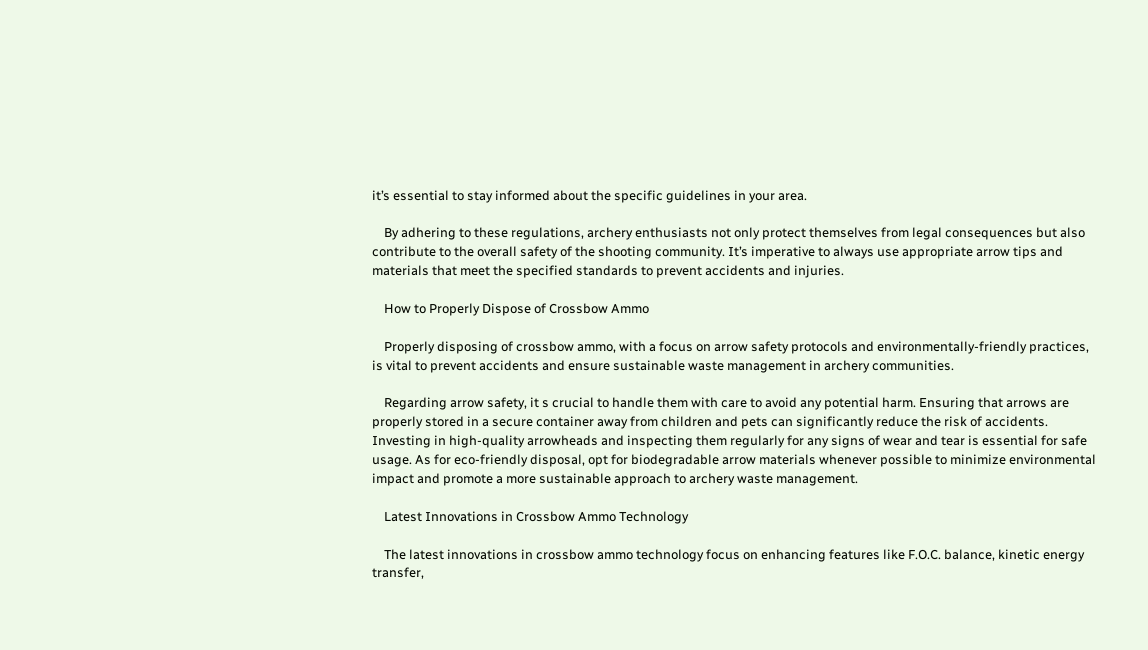it’s essential to stay informed about the specific guidelines in your area.

    By adhering to these regulations, archery enthusiasts not only protect themselves from legal consequences but also contribute to the overall safety of the shooting community. It’s imperative to always use appropriate arrow tips and materials that meet the specified standards to prevent accidents and injuries.

    How to Properly Dispose of Crossbow Ammo

    Properly disposing of crossbow ammo, with a focus on arrow safety protocols and environmentally-friendly practices, is vital to prevent accidents and ensure sustainable waste management in archery communities.

    Regarding arrow safety, it s crucial to handle them with care to avoid any potential harm. Ensuring that arrows are properly stored in a secure container away from children and pets can significantly reduce the risk of accidents. Investing in high-quality arrowheads and inspecting them regularly for any signs of wear and tear is essential for safe usage. As for eco-friendly disposal, opt for biodegradable arrow materials whenever possible to minimize environmental impact and promote a more sustainable approach to archery waste management.

    Latest Innovations in Crossbow Ammo Technology

    The latest innovations in crossbow ammo technology focus on enhancing features like F.O.C. balance, kinetic energy transfer,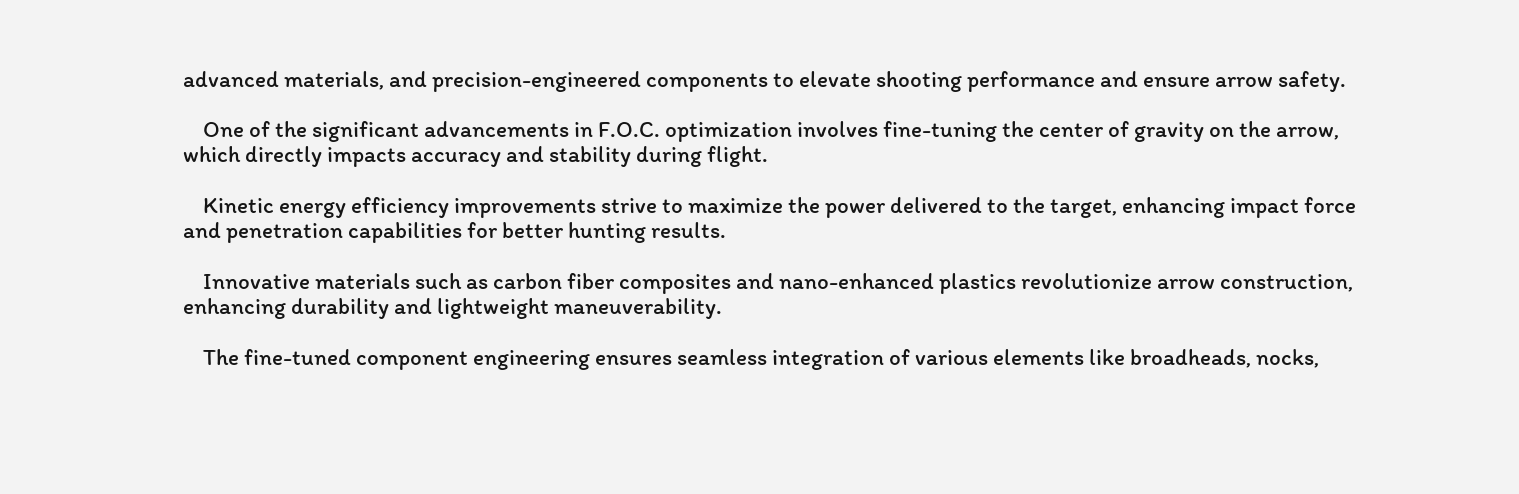advanced materials, and precision-engineered components to elevate shooting performance and ensure arrow safety.

    One of the significant advancements in F.O.C. optimization involves fine-tuning the center of gravity on the arrow, which directly impacts accuracy and stability during flight.

    Kinetic energy efficiency improvements strive to maximize the power delivered to the target, enhancing impact force and penetration capabilities for better hunting results.

    Innovative materials such as carbon fiber composites and nano-enhanced plastics revolutionize arrow construction, enhancing durability and lightweight maneuverability.

    The fine-tuned component engineering ensures seamless integration of various elements like broadheads, nocks,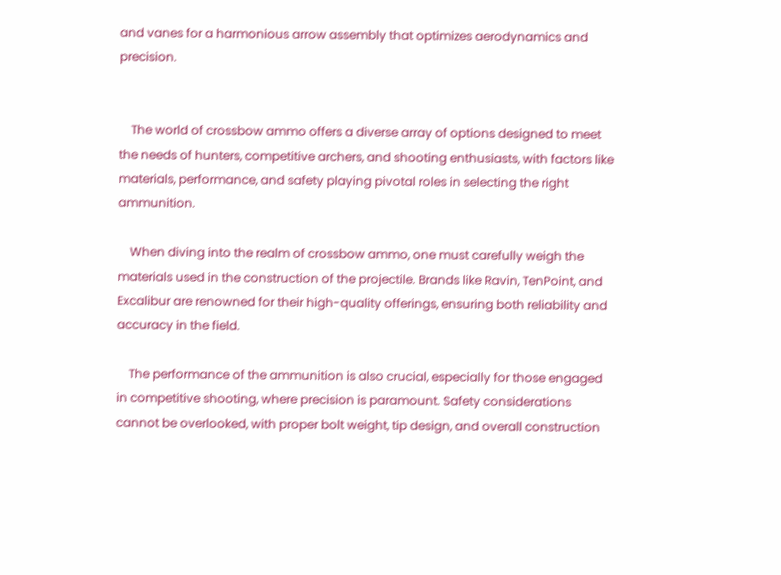and vanes for a harmonious arrow assembly that optimizes aerodynamics and precision.


    The world of crossbow ammo offers a diverse array of options designed to meet the needs of hunters, competitive archers, and shooting enthusiasts, with factors like materials, performance, and safety playing pivotal roles in selecting the right ammunition.

    When diving into the realm of crossbow ammo, one must carefully weigh the materials used in the construction of the projectile. Brands like Ravin, TenPoint, and Excalibur are renowned for their high-quality offerings, ensuring both reliability and accuracy in the field.

    The performance of the ammunition is also crucial, especially for those engaged in competitive shooting, where precision is paramount. Safety considerations cannot be overlooked, with proper bolt weight, tip design, and overall construction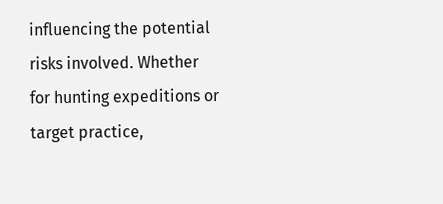influencing the potential risks involved. Whether for hunting expeditions or target practice,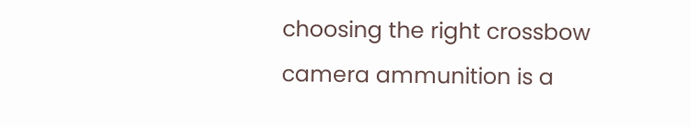choosing the right crossbow camera ammunition is a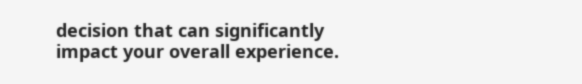decision that can significantly impact your overall experience.